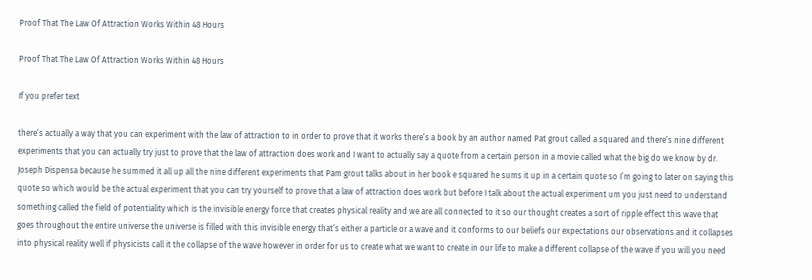Proof That The Law Of Attraction Works Within 48 Hours

Proof That The Law Of Attraction Works Within 48 Hours

If you prefer text

there’s actually a way that you can experiment with the law of attraction to in order to prove that it works there’s a book by an author named Pat grout called a squared and there’s nine different experiments that you can actually try just to prove that the law of attraction does work and I want to actually say a quote from a certain person in a movie called what the big do we know by dr. Joseph Dispensa because he summed it all up all the nine different experiments that Pam grout talks about in her book e squared he sums it up in a certain quote so I’m going to later on saying this quote so which would be the actual experiment that you can try yourself to prove that a law of attraction does work but before I talk about the actual experiment um you just need to understand something called the field of potentiality which is the invisible energy force that creates physical reality and we are all connected to it so our thought creates a sort of ripple effect this wave that goes throughout the entire universe the universe is filled with this invisible energy that’s either a particle or a wave and it conforms to our beliefs our expectations our observations and it collapses into physical reality well if physicists call it the collapse of the wave however in order for us to create what we want to create in our life to make a different collapse of the wave if you will you need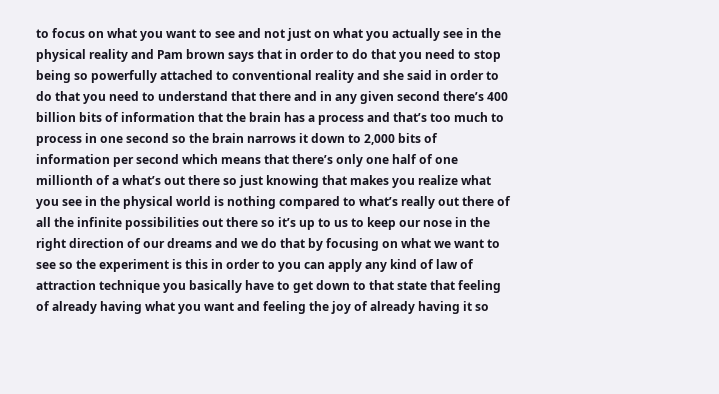to focus on what you want to see and not just on what you actually see in the physical reality and Pam brown says that in order to do that you need to stop being so powerfully attached to conventional reality and she said in order to do that you need to understand that there and in any given second there’s 400 billion bits of information that the brain has a process and that’s too much to process in one second so the brain narrows it down to 2,000 bits of information per second which means that there’s only one half of one millionth of a what’s out there so just knowing that makes you realize what you see in the physical world is nothing compared to what’s really out there of all the infinite possibilities out there so it’s up to us to keep our nose in the right direction of our dreams and we do that by focusing on what we want to see so the experiment is this in order to you can apply any kind of law of attraction technique you basically have to get down to that state that feeling of already having what you want and feeling the joy of already having it so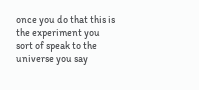once you do that this is the experiment you sort of speak to the universe you say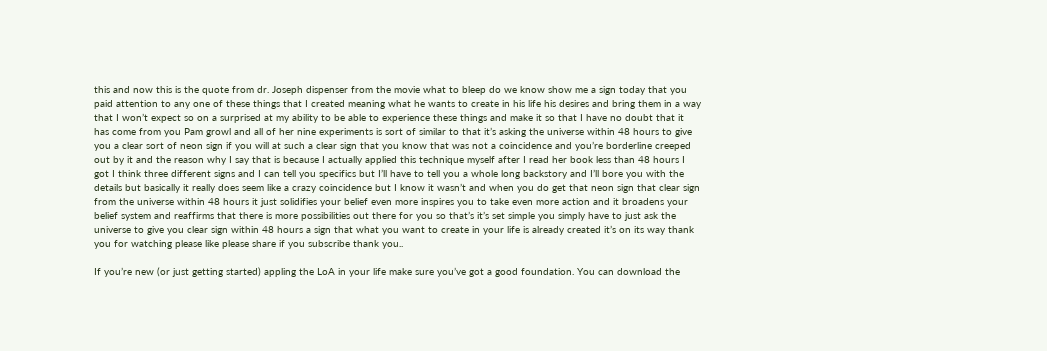this and now this is the quote from dr. Joseph dispenser from the movie what to bleep do we know show me a sign today that you paid attention to any one of these things that I created meaning what he wants to create in his life his desires and bring them in a way that I won’t expect so on a surprised at my ability to be able to experience these things and make it so that I have no doubt that it has come from you Pam growl and all of her nine experiments is sort of similar to that it’s asking the universe within 48 hours to give you a clear sort of neon sign if you will at such a clear sign that you know that was not a coincidence and you’re borderline creeped out by it and the reason why I say that is because I actually applied this technique myself after I read her book less than 48 hours I got I think three different signs and I can tell you specifics but I’ll have to tell you a whole long backstory and I’ll bore you with the details but basically it really does seem like a crazy coincidence but I know it wasn’t and when you do get that neon sign that clear sign from the universe within 48 hours it just solidifies your belief even more inspires you to take even more action and it broadens your belief system and reaffirms that there is more possibilities out there for you so that’s it’s set simple you simply have to just ask the universe to give you clear sign within 48 hours a sign that what you want to create in your life is already created it’s on its way thank you for watching please like please share if you subscribe thank you..

If you’re new (or just getting started) appling the LoA in your life make sure you’ve got a good foundation. You can download the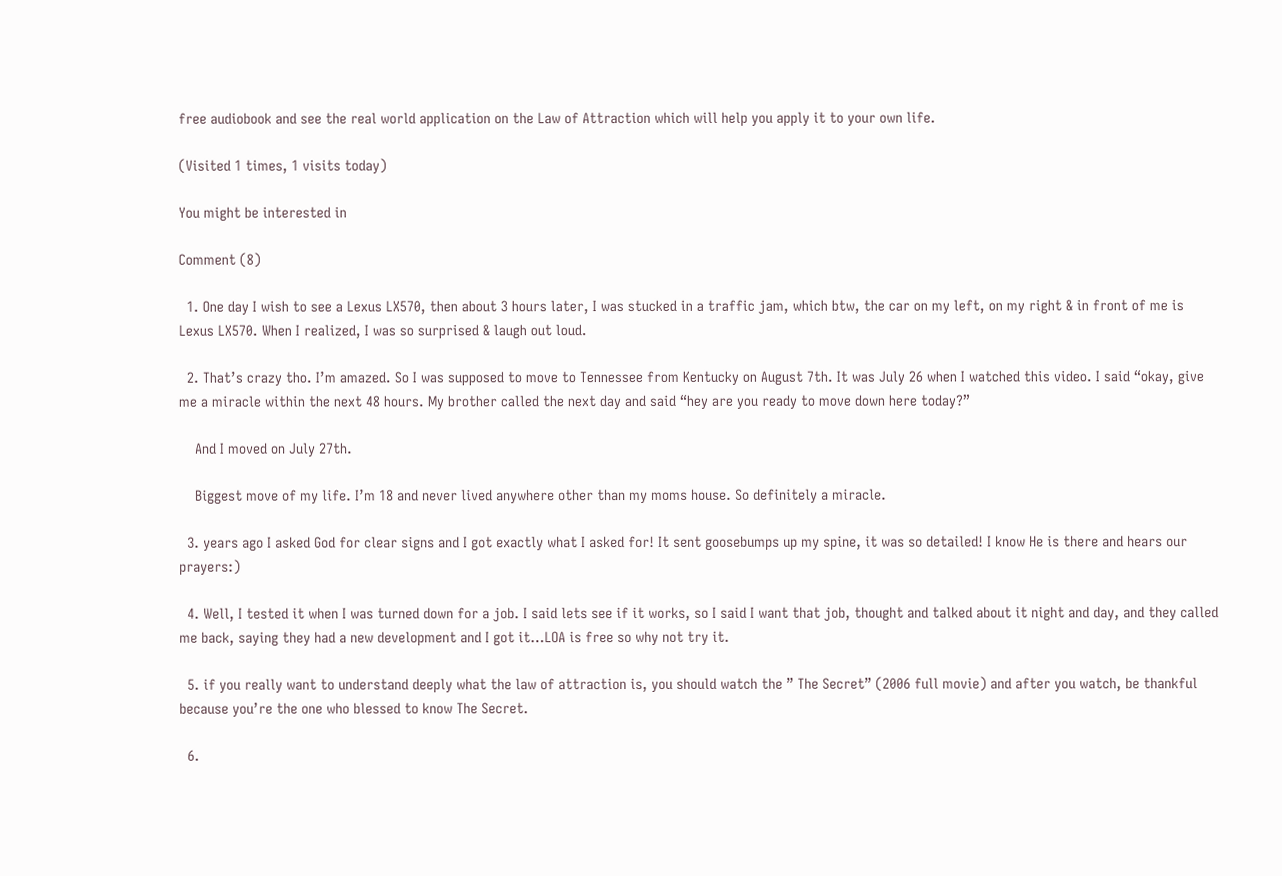free audiobook and see the real world application on the Law of Attraction which will help you apply it to your own life.

(Visited 1 times, 1 visits today)

You might be interested in

Comment (8)

  1. One day I wish to see a Lexus LX570, then about 3 hours later, I was stucked in a traffic jam, which btw, the car on my left, on my right & in front of me is Lexus LX570. When I realized, I was so surprised & laugh out loud.

  2. That’s crazy tho. I’m amazed. So I was supposed to move to Tennessee from Kentucky on August 7th. It was July 26 when I watched this video. I said “okay, give me a miracle within the next 48 hours. My brother called the next day and said “hey are you ready to move down here today?”

    And I moved on July 27th.

    Biggest move of my life. I’m 18 and never lived anywhere other than my moms house. So definitely a miracle.

  3. years ago I asked God for clear signs and I got exactly what I asked for! It sent goosebumps up my spine, it was so detailed! I know He is there and hears our prayers:)

  4. Well, I tested it when I was turned down for a job. I said lets see if it works, so I said I want that job, thought and talked about it night and day, and they called me back, saying they had a new development and I got it…LOA is free so why not try it.

  5. if you really want to understand deeply what the law of attraction is, you should watch the ” The Secret” (2006 full movie) and after you watch, be thankful because you’re the one who blessed to know The Secret.

  6.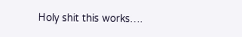Holy shit this works….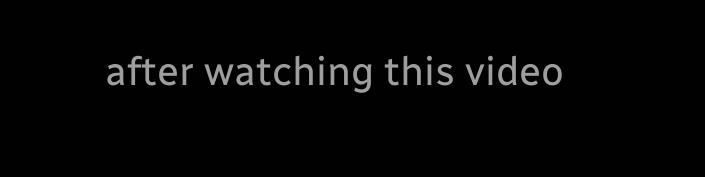after watching this video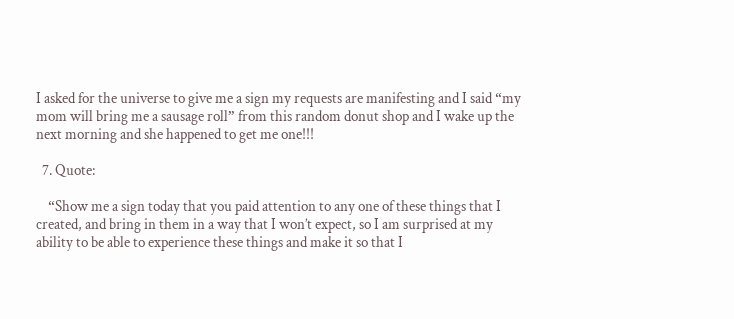I asked for the universe to give me a sign my requests are manifesting and I said “my mom will bring me a sausage roll” from this random donut shop and I wake up the next morning and she happened to get me one!!!

  7. Quote:

    “Show me a sign today that you paid attention to any one of these things that I created, and bring in them in a way that I won’t expect, so I am surprised at my ability to be able to experience these things and make it so that I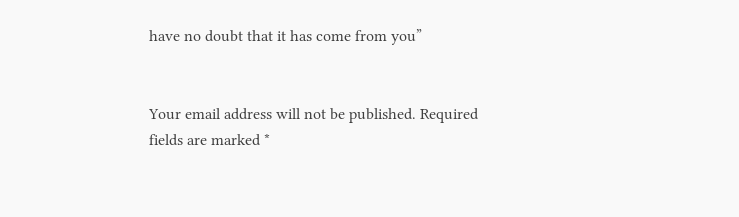have no doubt that it has come from you”


Your email address will not be published. Required fields are marked *